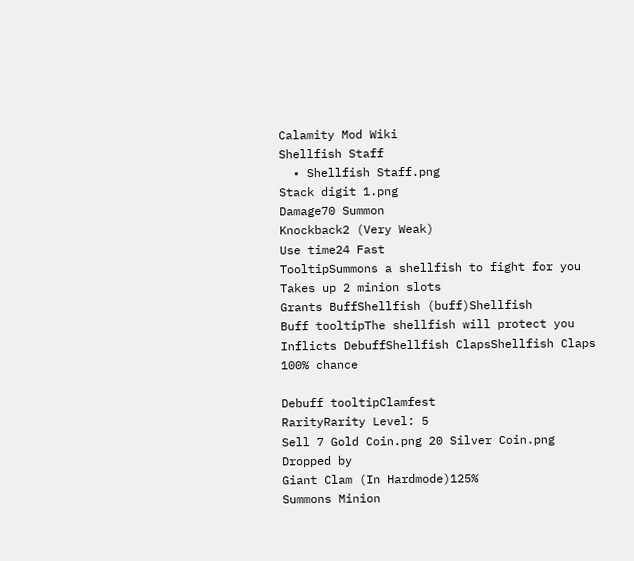Calamity Mod Wiki
Shellfish Staff
  • Shellfish Staff.png
Stack digit 1.png
Damage70 Summon
Knockback2 (Very Weak)
Use time24 Fast
TooltipSummons a shellfish to fight for you
Takes up 2 minion slots
Grants BuffShellfish (buff)Shellfish
Buff tooltipThe shellfish will protect you
Inflicts DebuffShellfish ClapsShellfish Claps
100% chance

Debuff tooltipClamfest
RarityRarity Level: 5
Sell 7 Gold Coin.png 20 Silver Coin.png
Dropped by
Giant Clam (In Hardmode)125%
Summons Minion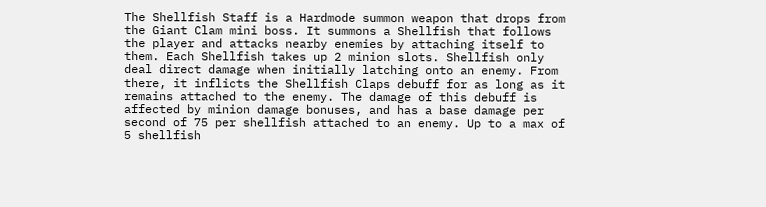The Shellfish Staff is a Hardmode summon weapon that drops from the Giant Clam mini boss. It summons a Shellfish that follows the player and attacks nearby enemies by attaching itself to them. Each Shellfish takes up 2 minion slots. Shellfish only deal direct damage when initially latching onto an enemy. From there, it inflicts the Shellfish Claps debuff for as long as it remains attached to the enemy. The damage of this debuff is affected by minion damage bonuses, and has a base damage per second of 75 per shellfish attached to an enemy. Up to a max of 5 shellfish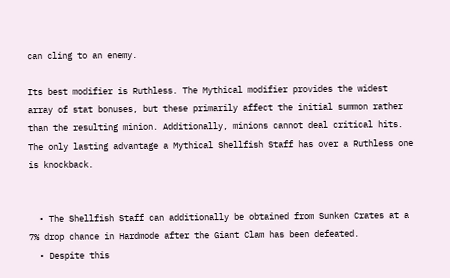can cling to an enemy.

Its best modifier is Ruthless. The Mythical modifier provides the widest array of stat bonuses, but these primarily affect the initial summon rather than the resulting minion. Additionally, minions cannot deal critical hits. The only lasting advantage a Mythical Shellfish Staff has over a Ruthless one is knockback.


  • The Shellfish Staff can additionally be obtained from Sunken Crates at a 7% drop chance in Hardmode after the Giant Clam has been defeated.
  • Despite this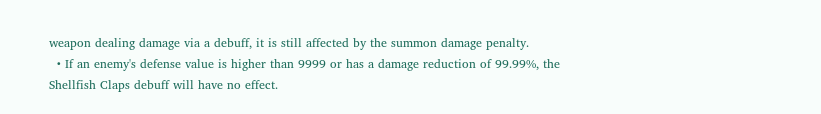weapon dealing damage via a debuff, it is still affected by the summon damage penalty.
  • If an enemy's defense value is higher than 9999 or has a damage reduction of 99.99%, the Shellfish Claps debuff will have no effect.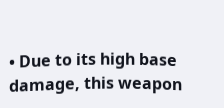• Due to its high base damage, this weapon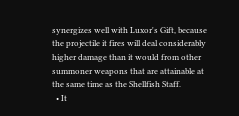synergizes well with Luxor's Gift, because the projectile it fires will deal considerably higher damage than it would from other summoner weapons that are attainable at the same time as the Shellfish Staff.
  • It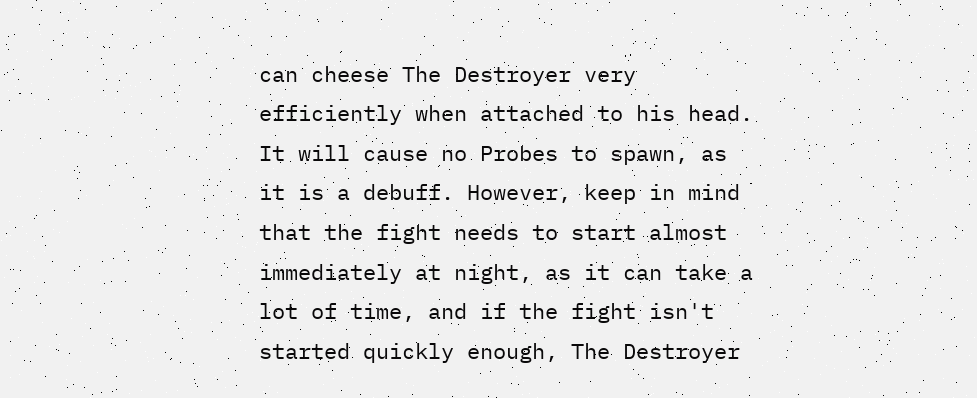can cheese The Destroyer very efficiently when attached to his head. It will cause no Probes to spawn, as it is a debuff. However, keep in mind that the fight needs to start almost immediately at night, as it can take a lot of time, and if the fight isn't started quickly enough, The Destroyer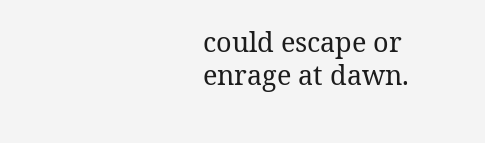could escape or enrage at dawn.